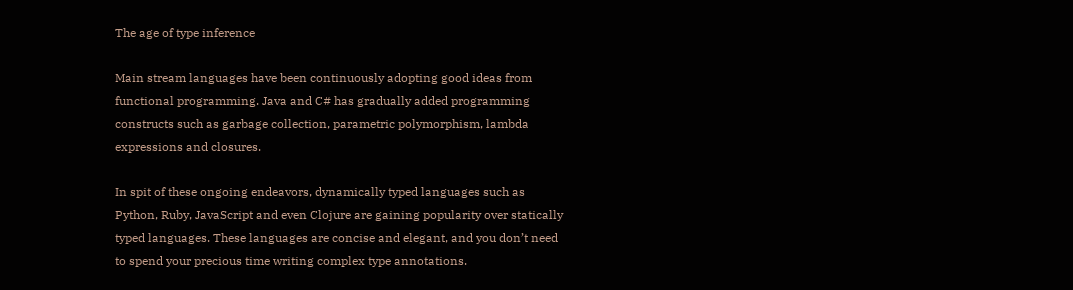The age of type inference

Main stream languages have been continuously adopting good ideas from functional programming. Java and C# has gradually added programming constructs such as garbage collection, parametric polymorphism, lambda expressions and closures.

In spit of these ongoing endeavors, dynamically typed languages such as Python, Ruby, JavaScript and even Clojure are gaining popularity over statically typed languages. These languages are concise and elegant, and you don’t need to spend your precious time writing complex type annotations.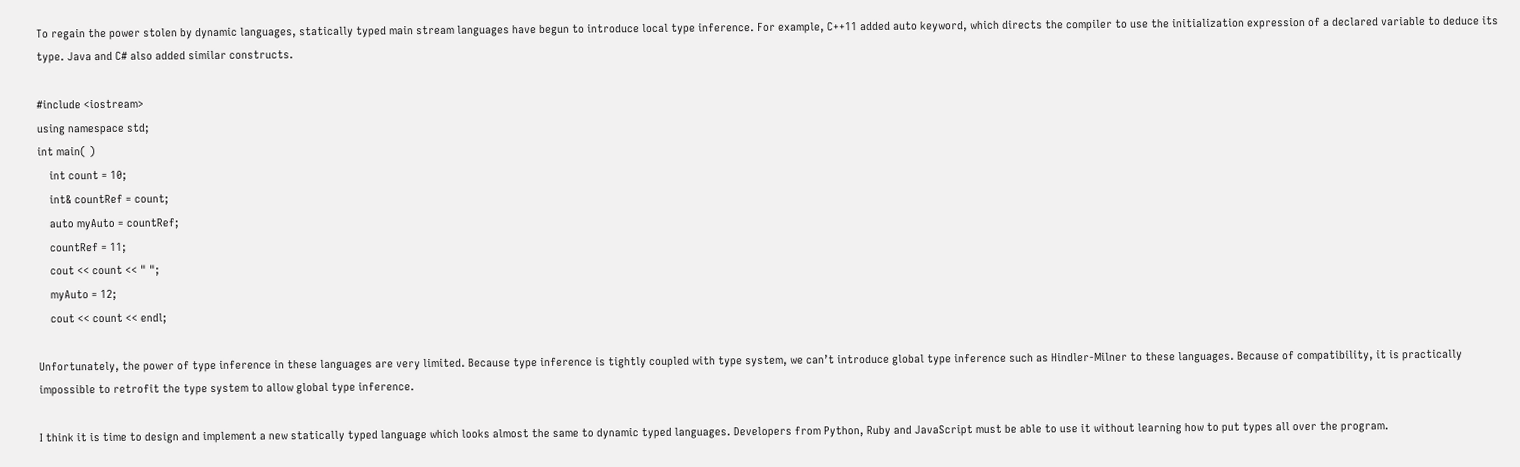To regain the power stolen by dynamic languages, statically typed main stream languages have begun to introduce local type inference. For example, C++11 added auto keyword, which directs the compiler to use the initialization expression of a declared variable to deduce its type. Java and C# also added similar constructs.

#include <iostream>
using namespace std;
int main( )
    int count = 10;
    int& countRef = count;
    auto myAuto = countRef;
    countRef = 11;
    cout << count << " ";
    myAuto = 12;
    cout << count << endl;

Unfortunately, the power of type inference in these languages are very limited. Because type inference is tightly coupled with type system, we can’t introduce global type inference such as Hindler-Milner to these languages. Because of compatibility, it is practically impossible to retrofit the type system to allow global type inference.

I think it is time to design and implement a new statically typed language which looks almost the same to dynamic typed languages. Developers from Python, Ruby and JavaScript must be able to use it without learning how to put types all over the program.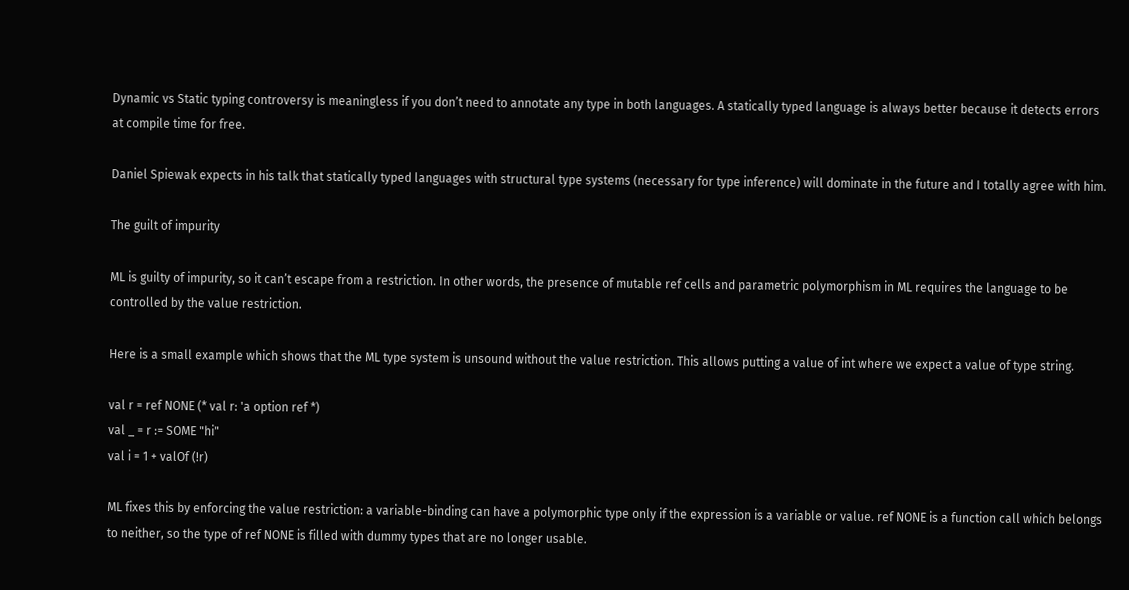Dynamic vs Static typing controversy is meaningless if you don’t need to annotate any type in both languages. A statically typed language is always better because it detects errors at compile time for free.

Daniel Spiewak expects in his talk that statically typed languages with structural type systems (necessary for type inference) will dominate in the future and I totally agree with him.

The guilt of impurity

ML is guilty of impurity, so it can’t escape from a restriction. In other words, the presence of mutable ref cells and parametric polymorphism in ML requires the language to be controlled by the value restriction.

Here is a small example which shows that the ML type system is unsound without the value restriction. This allows putting a value of int where we expect a value of type string.

val r = ref NONE (* val r: 'a option ref *)
val _ = r := SOME "hi"
val i = 1 + valOf (!r)

ML fixes this by enforcing the value restriction: a variable-binding can have a polymorphic type only if the expression is a variable or value. ref NONE is a function call which belongs to neither, so the type of ref NONE is filled with dummy types that are no longer usable.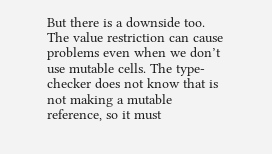But there is a downside too. The value restriction can cause problems even when we don’t use mutable cells. The type-checker does not know that is not making a mutable reference, so it must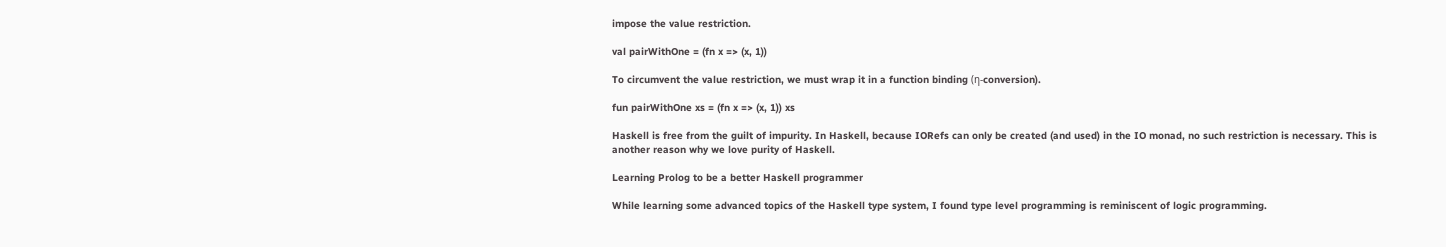impose the value restriction.

val pairWithOne = (fn x => (x, 1))

To circumvent the value restriction, we must wrap it in a function binding (η-conversion).

fun pairWithOne xs = (fn x => (x, 1)) xs

Haskell is free from the guilt of impurity. In Haskell, because IORefs can only be created (and used) in the IO monad, no such restriction is necessary. This is another reason why we love purity of Haskell.

Learning Prolog to be a better Haskell programmer

While learning some advanced topics of the Haskell type system, I found type level programming is reminiscent of logic programming.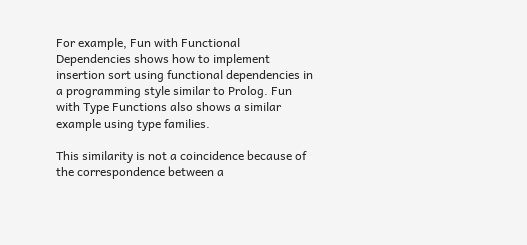For example, Fun with Functional Dependencies shows how to implement insertion sort using functional dependencies in a programming style similar to Prolog. Fun with Type Functions also shows a similar example using type families.

This similarity is not a coincidence because of the correspondence between a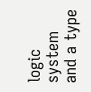logic system and a type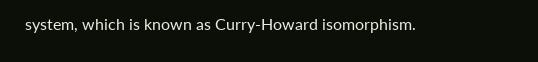system, which is known as Curry-Howard isomorphism.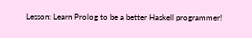Lesson: Learn Prolog to be a better Haskell programmer!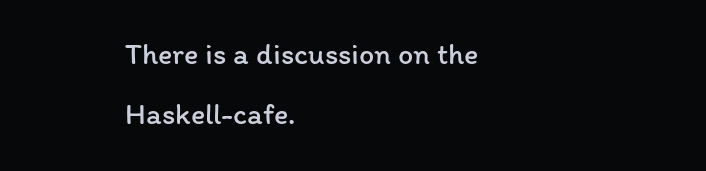There is a discussion on the Haskell-cafe.